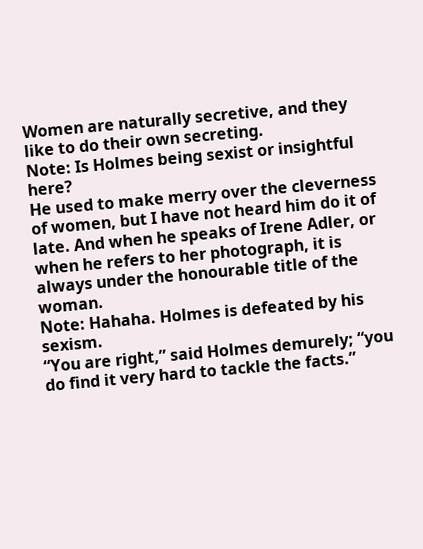Women are naturally secretive, and they like to do their own secreting.
Note: Is Holmes being sexist or insightful here?
He used to make merry over the cleverness of women, but I have not heard him do it of late. And when he speaks of Irene Adler, or when he refers to her photograph, it is always under the honourable title of the woman.
Note: Hahaha. Holmes is defeated by his sexism.
“You are right,” said Holmes demurely; “you do find it very hard to tackle the facts.”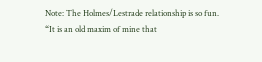Note: The Holmes/Lestrade relationship is so fun.
“It is an old maxim of mine that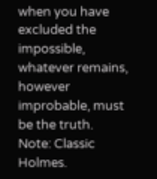when you have excluded the impossible, whatever remains, however improbable, must be the truth.
Note: Classic Holmes.